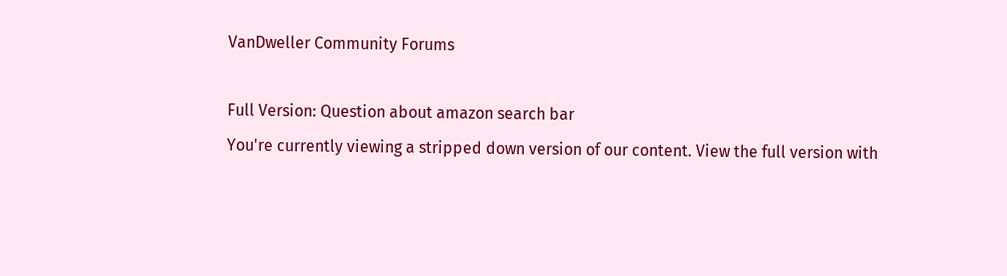VanDweller Community Forums

Full Version: Question about amazon search bar
You're currently viewing a stripped down version of our content. View the full version with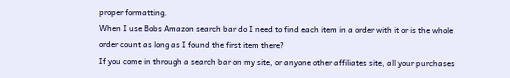proper formatting.
When I use Bobs Amazon search bar do I need to find each item in a order with it or is the whole order count as long as I found the first item there?
If you come in through a search bar on my site, or anyone other affiliates site, all your purchases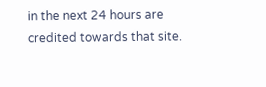in the next 24 hours are credited towards that site.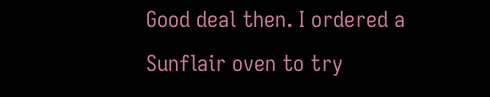Good deal then. I ordered a Sunflair oven to try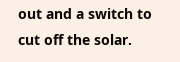out and a switch to cut off the solar.